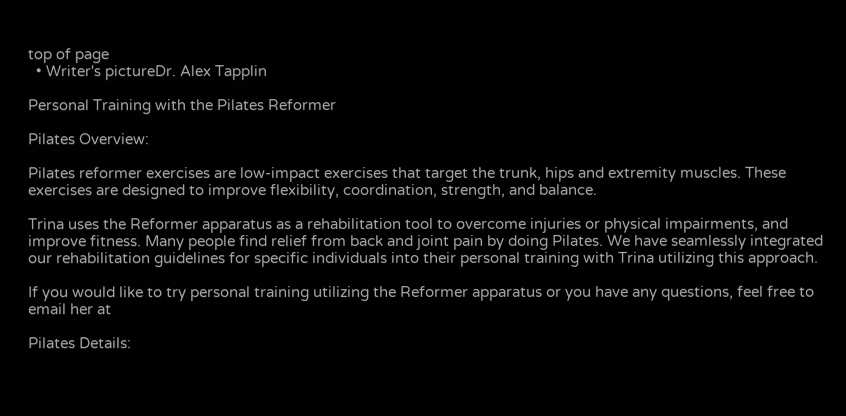top of page
  • Writer's pictureDr. Alex Tapplin

Personal Training with the Pilates Reformer

Pilates Overview:

Pilates reformer exercises are low-impact exercises that target the trunk, hips and extremity muscles. These exercises are designed to improve flexibility, coordination, strength, and balance.

Trina uses the Reformer apparatus as a rehabilitation tool to overcome injuries or physical impairments, and improve fitness. Many people find relief from back and joint pain by doing Pilates. We have seamlessly integrated our rehabilitation guidelines for specific individuals into their personal training with Trina utilizing this approach.

If you would like to try personal training utilizing the Reformer apparatus or you have any questions, feel free to email her at

Pilates Details: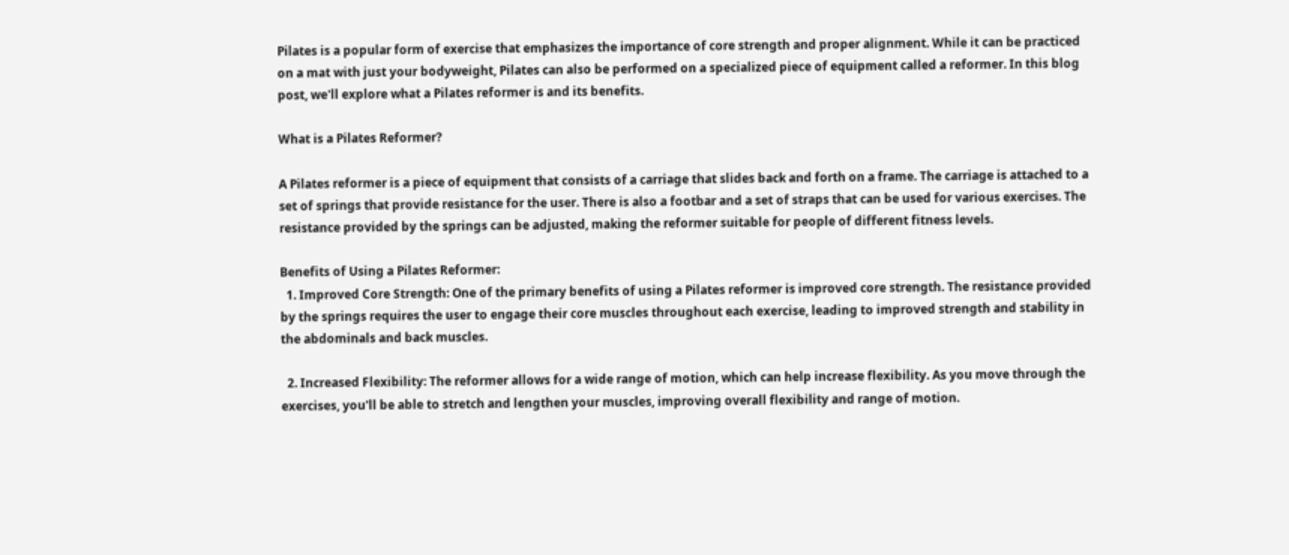Pilates is a popular form of exercise that emphasizes the importance of core strength and proper alignment. While it can be practiced on a mat with just your bodyweight, Pilates can also be performed on a specialized piece of equipment called a reformer. In this blog post, we'll explore what a Pilates reformer is and its benefits.

What is a Pilates Reformer?

A Pilates reformer is a piece of equipment that consists of a carriage that slides back and forth on a frame. The carriage is attached to a set of springs that provide resistance for the user. There is also a footbar and a set of straps that can be used for various exercises. The resistance provided by the springs can be adjusted, making the reformer suitable for people of different fitness levels.

Benefits of Using a Pilates Reformer:
  1. Improved Core Strength: One of the primary benefits of using a Pilates reformer is improved core strength. The resistance provided by the springs requires the user to engage their core muscles throughout each exercise, leading to improved strength and stability in the abdominals and back muscles.

  2. Increased Flexibility: The reformer allows for a wide range of motion, which can help increase flexibility. As you move through the exercises, you'll be able to stretch and lengthen your muscles, improving overall flexibility and range of motion.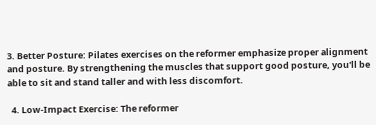3. Better Posture: Pilates exercises on the reformer emphasize proper alignment and posture. By strengthening the muscles that support good posture, you'll be able to sit and stand taller and with less discomfort.

  4. Low-Impact Exercise: The reformer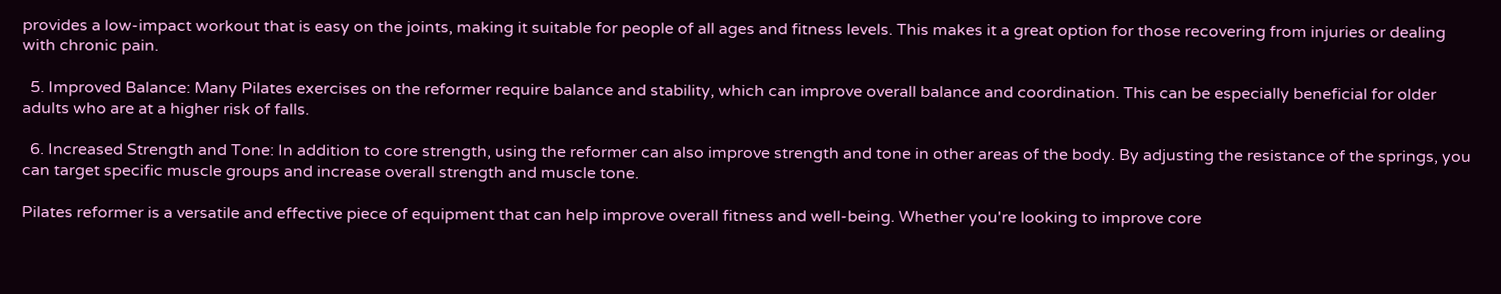provides a low-impact workout that is easy on the joints, making it suitable for people of all ages and fitness levels. This makes it a great option for those recovering from injuries or dealing with chronic pain.

  5. Improved Balance: Many Pilates exercises on the reformer require balance and stability, which can improve overall balance and coordination. This can be especially beneficial for older adults who are at a higher risk of falls.

  6. Increased Strength and Tone: In addition to core strength, using the reformer can also improve strength and tone in other areas of the body. By adjusting the resistance of the springs, you can target specific muscle groups and increase overall strength and muscle tone.

Pilates reformer is a versatile and effective piece of equipment that can help improve overall fitness and well-being. Whether you're looking to improve core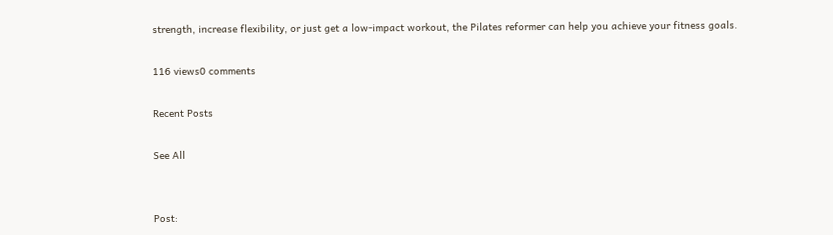strength, increase flexibility, or just get a low-impact workout, the Pilates reformer can help you achieve your fitness goals.

116 views0 comments

Recent Posts

See All


Post: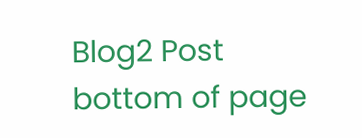Blog2 Post
bottom of page